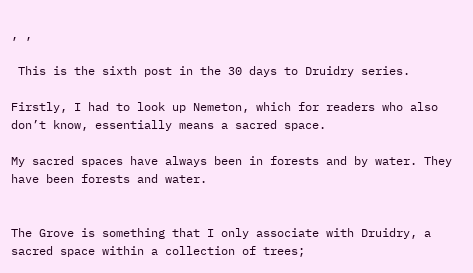, ,

 This is the sixth post in the 30 days to Druidry series.

Firstly, I had to look up Nemeton, which for readers who also don’t know, essentially means a sacred space.

My sacred spaces have always been in forests and by water. They have been forests and water.


The Grove is something that I only associate with Druidry, a sacred space within a collection of trees;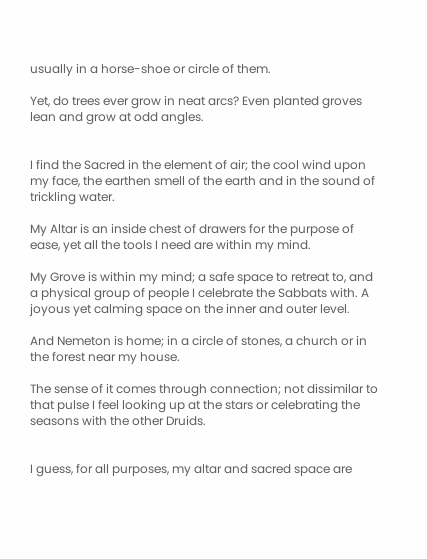usually in a horse-shoe or circle of them.

Yet, do trees ever grow in neat arcs? Even planted groves lean and grow at odd angles.


I find the Sacred in the element of air; the cool wind upon my face, the earthen smell of the earth and in the sound of trickling water.

My Altar is an inside chest of drawers for the purpose of ease, yet all the tools I need are within my mind.

My Grove is within my mind; a safe space to retreat to, and a physical group of people I celebrate the Sabbats with. A joyous yet calming space on the inner and outer level.

And Nemeton is home; in a circle of stones, a church or in the forest near my house.

The sense of it comes through connection; not dissimilar to that pulse I feel looking up at the stars or celebrating the seasons with the other Druids.


I guess, for all purposes, my altar and sacred space are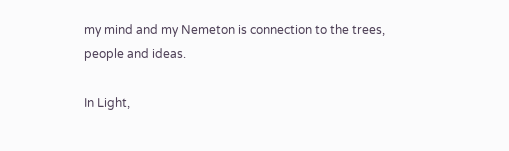my mind and my Nemeton is connection to the trees, people and ideas.

In Light,